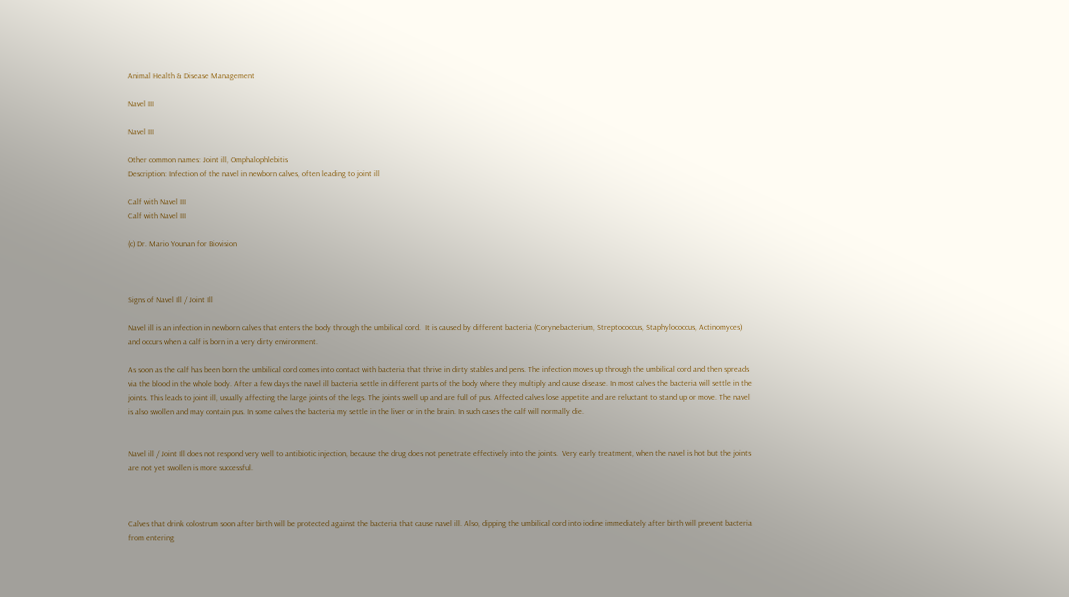Animal Health & Disease Management

Navel III

Navel III

Other common names: Joint ill, Omphalophlebitis
Description: Infection of the navel in newborn calves, often leading to joint ill

Calf with Navel III
Calf with Navel III

(c) Dr. Mario Younan for Biovision



Signs of Navel Ill / Joint Ill

Navel ill is an infection in newborn calves that enters the body through the umbilical cord.  It is caused by different bacteria (Corynebacterium, Streptococcus, Staphylococcus, Actinomyces) and occurs when a calf is born in a very dirty environment.

As soon as the calf has been born the umbilical cord comes into contact with bacteria that thrive in dirty stables and pens. The infection moves up through the umbilical cord and then spreads via the blood in the whole body. After a few days the navel ill bacteria settle in different parts of the body where they multiply and cause disease. In most calves the bacteria will settle in the joints. This leads to joint ill, usually affecting the large joints of the legs. The joints swell up and are full of pus. Affected calves lose appetite and are reluctant to stand up or move. The navel is also swollen and may contain pus. In some calves the bacteria my settle in the liver or in the brain. In such cases the calf will normally die.


Navel ill / Joint Ill does not respond very well to antibiotic injection, because the drug does not penetrate effectively into the joints.  Very early treatment, when the navel is hot but the joints are not yet swollen is more successful.



Calves that drink colostrum soon after birth will be protected against the bacteria that cause navel ill. Also, dipping the umbilical cord into iodine immediately after birth will prevent bacteria from entering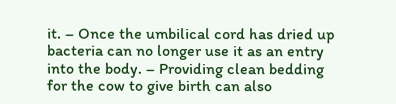it. – Once the umbilical cord has dried up bacteria can no longer use it as an entry into the body. – Providing clean bedding for the cow to give birth can also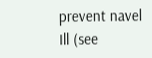prevent navel Ill (see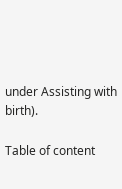under Assisting with birth).

Table of content